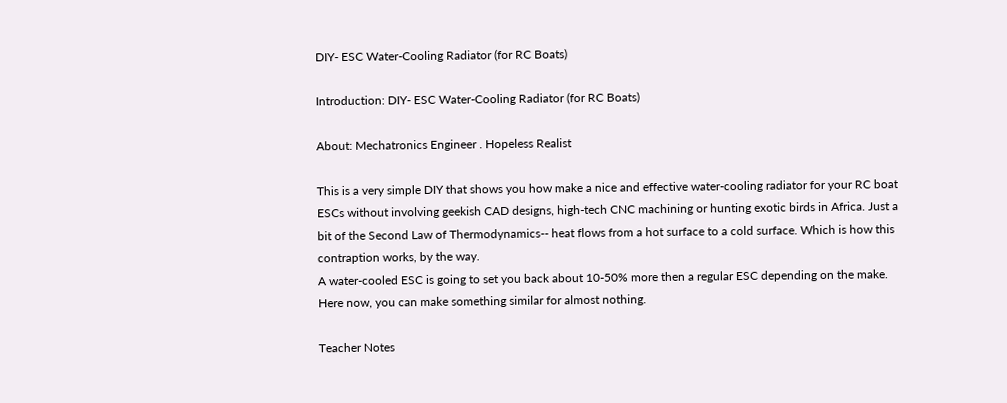DIY- ESC Water-Cooling Radiator (for RC Boats)

Introduction: DIY- ESC Water-Cooling Radiator (for RC Boats)

About: Mechatronics Engineer . Hopeless Realist

This is a very simple DIY that shows you how make a nice and effective water-cooling radiator for your RC boat ESCs without involving geekish CAD designs, high-tech CNC machining or hunting exotic birds in Africa. Just a bit of the Second Law of Thermodynamics-- heat flows from a hot surface to a cold surface. Which is how this contraption works, by the way.
A water-cooled ESC is going to set you back about 10-50% more then a regular ESC depending on the make. Here now, you can make something similar for almost nothing.

Teacher Notes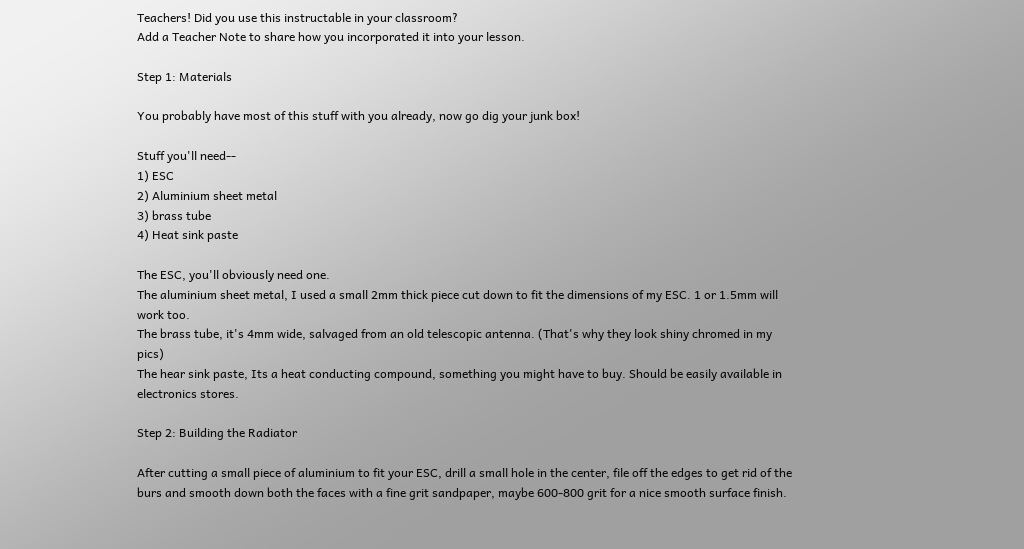Teachers! Did you use this instructable in your classroom?
Add a Teacher Note to share how you incorporated it into your lesson.

Step 1: Materials

You probably have most of this stuff with you already, now go dig your junk box!

Stuff you'll need--
1) ESC
2) Aluminium sheet metal
3) brass tube
4) Heat sink paste

The ESC, you'll obviously need one.
The aluminium sheet metal, I used a small 2mm thick piece cut down to fit the dimensions of my ESC. 1 or 1.5mm will work too.
The brass tube, it's 4mm wide, salvaged from an old telescopic antenna. (That's why they look shiny chromed in my pics)
The hear sink paste, Its a heat conducting compound, something you might have to buy. Should be easily available in electronics stores.

Step 2: Building the Radiator

After cutting a small piece of aluminium to fit your ESC, drill a small hole in the center, file off the edges to get rid of the burs and smooth down both the faces with a fine grit sandpaper, maybe 600-800 grit for a nice smooth surface finish.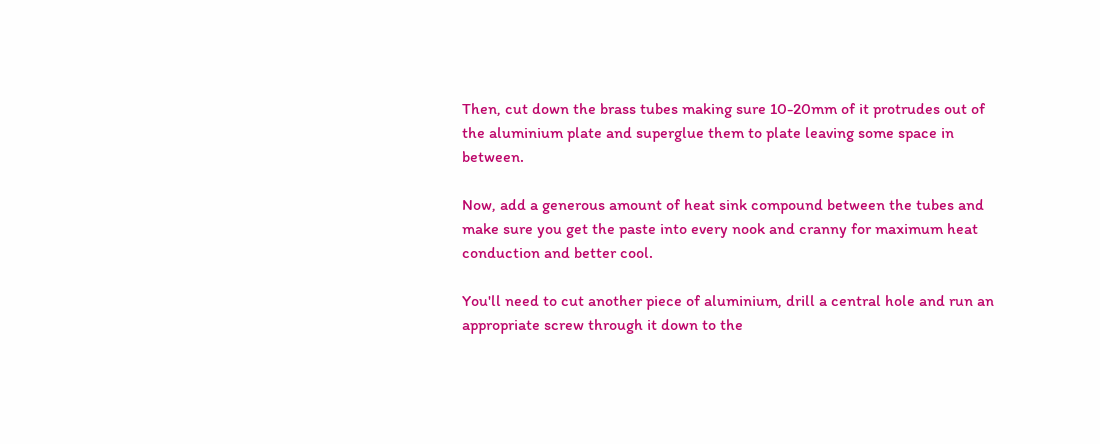Then, cut down the brass tubes making sure 10-20mm of it protrudes out of the aluminium plate and superglue them to plate leaving some space in between.

Now, add a generous amount of heat sink compound between the tubes and make sure you get the paste into every nook and cranny for maximum heat conduction and better cool.

You'll need to cut another piece of aluminium, drill a central hole and run an appropriate screw through it down to the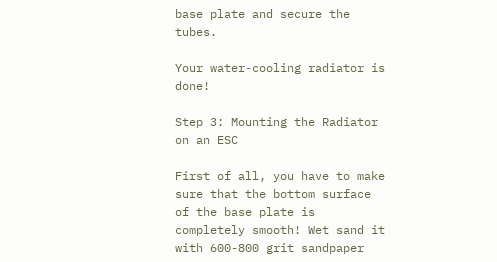base plate and secure the tubes.

Your water-cooling radiator is done!

Step 3: Mounting the Radiator on an ESC

First of all, you have to make sure that the bottom surface of the base plate is completely smooth! Wet sand it with 600-800 grit sandpaper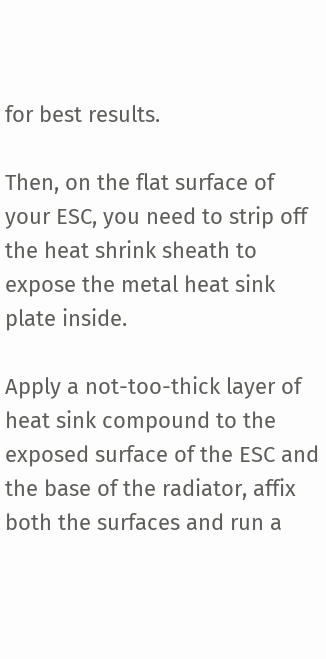for best results.

Then, on the flat surface of your ESC, you need to strip off the heat shrink sheath to expose the metal heat sink plate inside.

Apply a not-too-thick layer of heat sink compound to the exposed surface of the ESC and the base of the radiator, affix both the surfaces and run a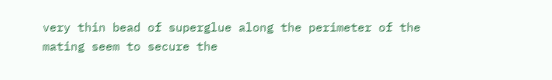very thin bead of superglue along the perimeter of the mating seem to secure the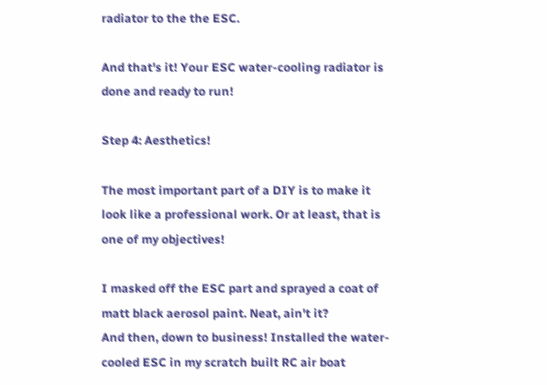radiator to the the ESC.

And that's it! Your ESC water-cooling radiator is done and ready to run!

Step 4: Aesthetics!

The most important part of a DIY is to make it look like a professional work. Or at least, that is one of my objectives!

I masked off the ESC part and sprayed a coat of matt black aerosol paint. Neat, ain't it?
And then, down to business! Installed the water-cooled ESC in my scratch built RC air boat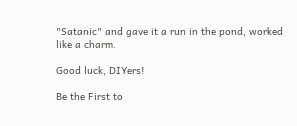"Satanic" and gave it a run in the pond, worked like a charm.

Good luck, DIYers!

Be the First to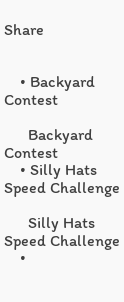Share


    • Backyard Contest

      Backyard Contest
    • Silly Hats Speed Challenge

      Silly Hats Speed Challenge
    •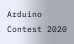Arduino Contest 2020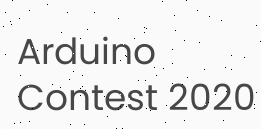Arduino Contest 2020